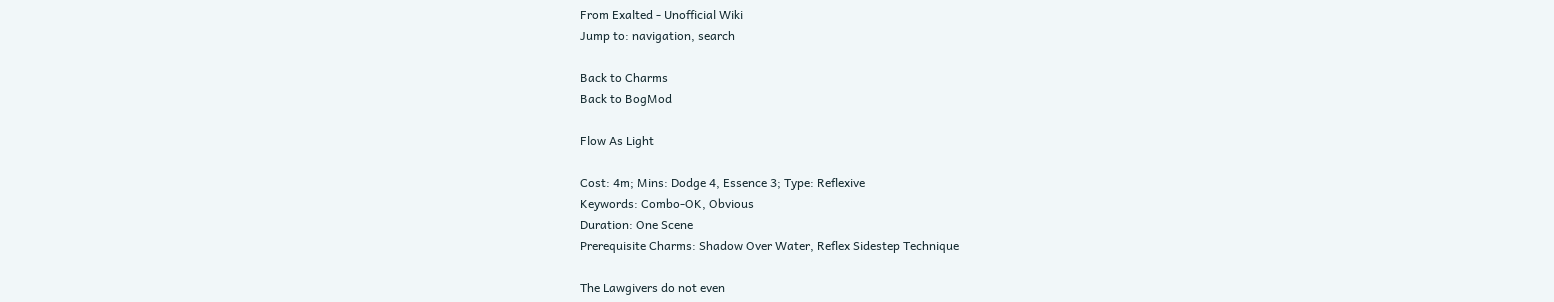From Exalted - Unofficial Wiki
Jump to: navigation, search

Back to Charms
Back to BogMod

Flow As Light

Cost: 4m; Mins: Dodge 4, Essence 3; Type: Reflexive
Keywords: Combo-OK, Obvious
Duration: One Scene
Prerequisite Charms: Shadow Over Water, Reflex Sidestep Technique

The Lawgivers do not even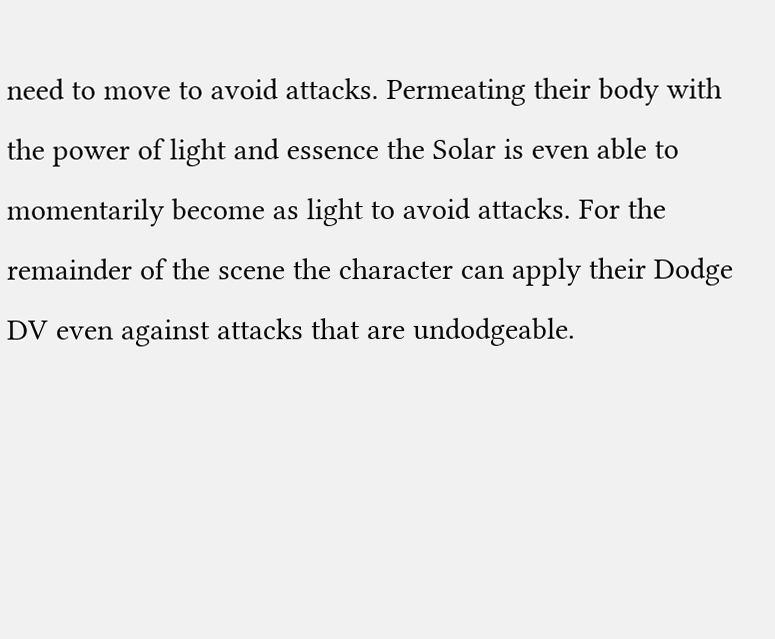need to move to avoid attacks. Permeating their body with the power of light and essence the Solar is even able to momentarily become as light to avoid attacks. For the remainder of the scene the character can apply their Dodge DV even against attacks that are undodgeable.